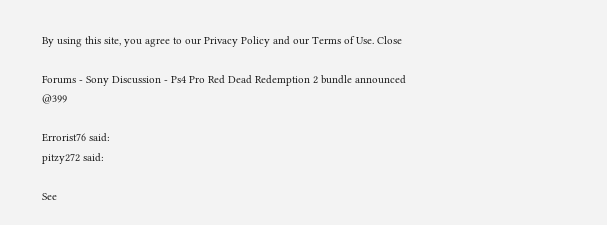By using this site, you agree to our Privacy Policy and our Terms of Use. Close

Forums - Sony Discussion - Ps4 Pro Red Dead Redemption 2 bundle announced @399

Errorist76 said:
pitzy272 said:

See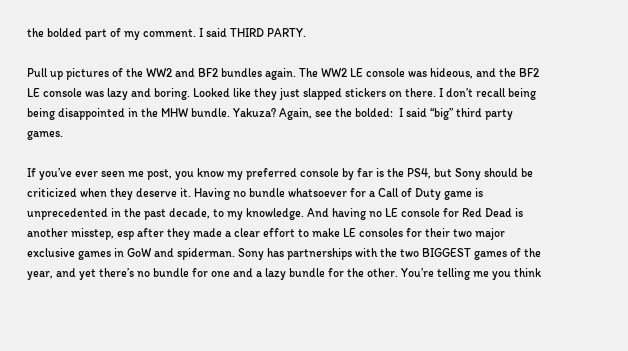the bolded part of my comment. I said THIRD PARTY.

Pull up pictures of the WW2 and BF2 bundles again. The WW2 LE console was hideous, and the BF2 LE console was lazy and boring. Looked like they just slapped stickers on there. I don’t recall being being disappointed in the MHW bundle. Yakuza? Again, see the bolded:  I said “big” third party games.

If you’ve ever seen me post, you know my preferred console by far is the PS4, but Sony should be criticized when they deserve it. Having no bundle whatsoever for a Call of Duty game is unprecedented in the past decade, to my knowledge. And having no LE console for Red Dead is another misstep, esp after they made a clear effort to make LE consoles for their two major exclusive games in GoW and spiderman. Sony has partnerships with the two BIGGEST games of the year, and yet there’s no bundle for one and a lazy bundle for the other. You’re telling me you think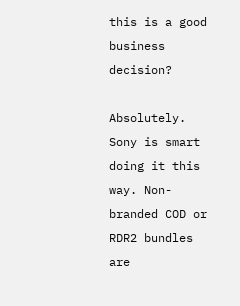this is a good business decision?

Absolutely. Sony is smart doing it this way. Non-branded COD or RDR2 bundles are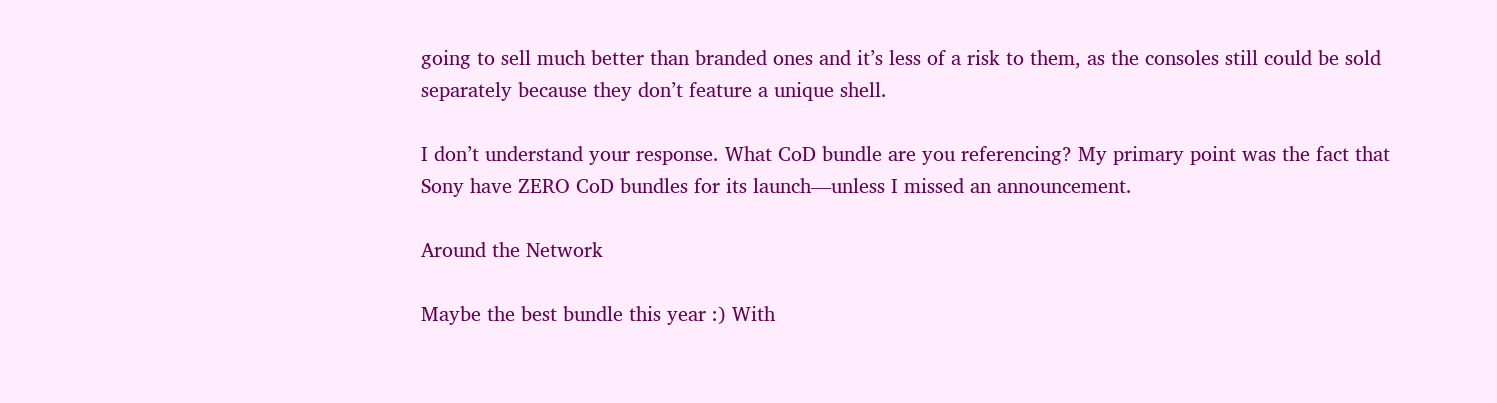going to sell much better than branded ones and it’s less of a risk to them, as the consoles still could be sold separately because they don’t feature a unique shell.

I don’t understand your response. What CoD bundle are you referencing? My primary point was the fact that Sony have ZERO CoD bundles for its launch—unless I missed an announcement.

Around the Network

Maybe the best bundle this year :) With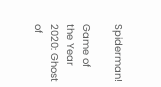Spiderman!

Game of the Year 2020: Ghost of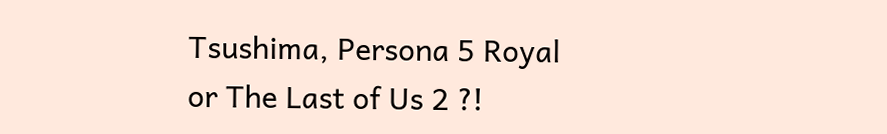Tsushima, Persona 5 Royal or The Last of Us 2 ?!